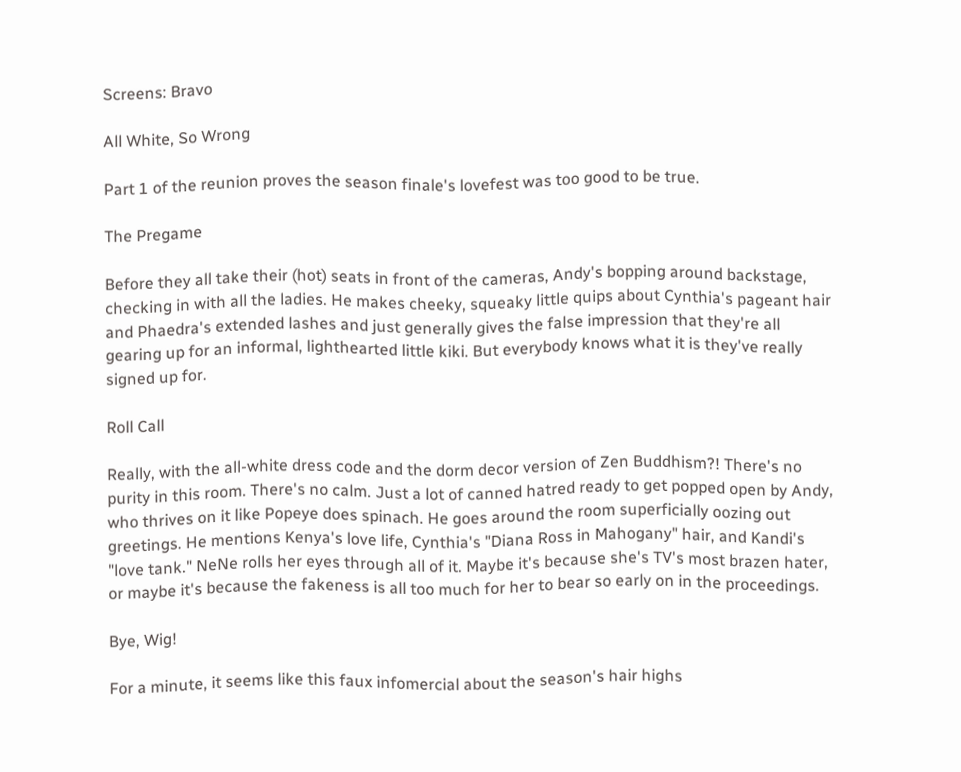Screens: Bravo

All White, So Wrong

Part 1 of the reunion proves the season finale's lovefest was too good to be true.

The Pregame

Before they all take their (hot) seats in front of the cameras, Andy's bopping around backstage, checking in with all the ladies. He makes cheeky, squeaky little quips about Cynthia's pageant hair and Phaedra's extended lashes and just generally gives the false impression that they're all gearing up for an informal, lighthearted little kiki. But everybody knows what it is they've really signed up for.

Roll Call

Really, with the all-white dress code and the dorm decor version of Zen Buddhism?! There's no purity in this room. There's no calm. Just a lot of canned hatred ready to get popped open by Andy, who thrives on it like Popeye does spinach. He goes around the room superficially oozing out greetings. He mentions Kenya's love life, Cynthia's "Diana Ross in Mahogany" hair, and Kandi's "love tank." NeNe rolls her eyes through all of it. Maybe it's because she's TV's most brazen hater, or maybe it's because the fakeness is all too much for her to bear so early on in the proceedings.

Bye, Wig!

For a minute, it seems like this faux infomercial about the season's hair highs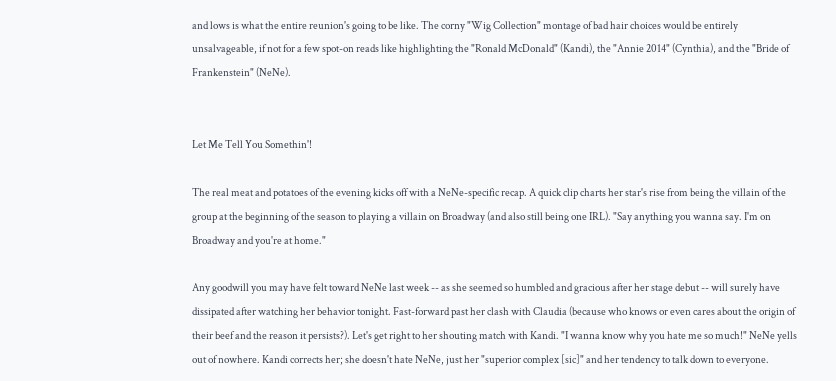and lows is what the entire reunion's going to be like. The corny "Wig Collection" montage of bad hair choices would be entirely unsalvageable, if not for a few spot-on reads like highlighting the "Ronald McDonald" (Kandi), the "Annie 2014" (Cynthia), and the "Bride of Frankenstein" (NeNe).


Let Me Tell You Somethin'!

The real meat and potatoes of the evening kicks off with a NeNe-specific recap. A quick clip charts her star's rise from being the villain of the group at the beginning of the season to playing a villain on Broadway (and also still being one IRL). "Say anything you wanna say. I'm on Broadway and you're at home."

Any goodwill you may have felt toward NeNe last week -- as she seemed so humbled and gracious after her stage debut -- will surely have dissipated after watching her behavior tonight. Fast-forward past her clash with Claudia (because who knows or even cares about the origin of their beef and the reason it persists?). Let's get right to her shouting match with Kandi. "I wanna know why you hate me so much!" NeNe yells out of nowhere. Kandi corrects her; she doesn't hate NeNe, just her "superior complex [sic]" and her tendency to talk down to everyone.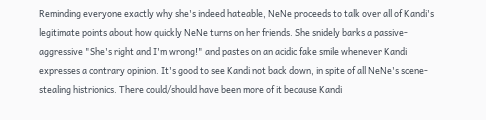Reminding everyone exactly why she's indeed hateable, NeNe proceeds to talk over all of Kandi's legitimate points about how quickly NeNe turns on her friends. She snidely barks a passive-aggressive "She's right and I'm wrong!" and pastes on an acidic fake smile whenever Kandi expresses a contrary opinion. It's good to see Kandi not back down, in spite of all NeNe's scene-stealing histrionics. There could/should have been more of it because Kandi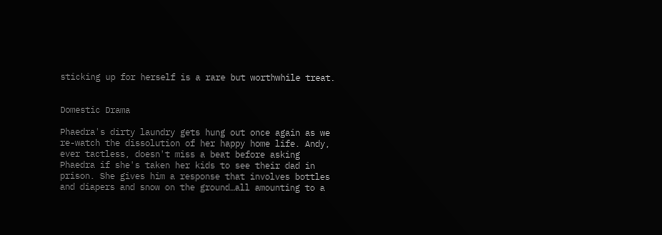sticking up for herself is a rare but worthwhile treat.


Domestic Drama

Phaedra's dirty laundry gets hung out once again as we re-watch the dissolution of her happy home life. Andy, ever tactless, doesn't miss a beat before asking Phaedra if she's taken her kids to see their dad in prison. She gives him a response that involves bottles and diapers and snow on the ground…all amounting to a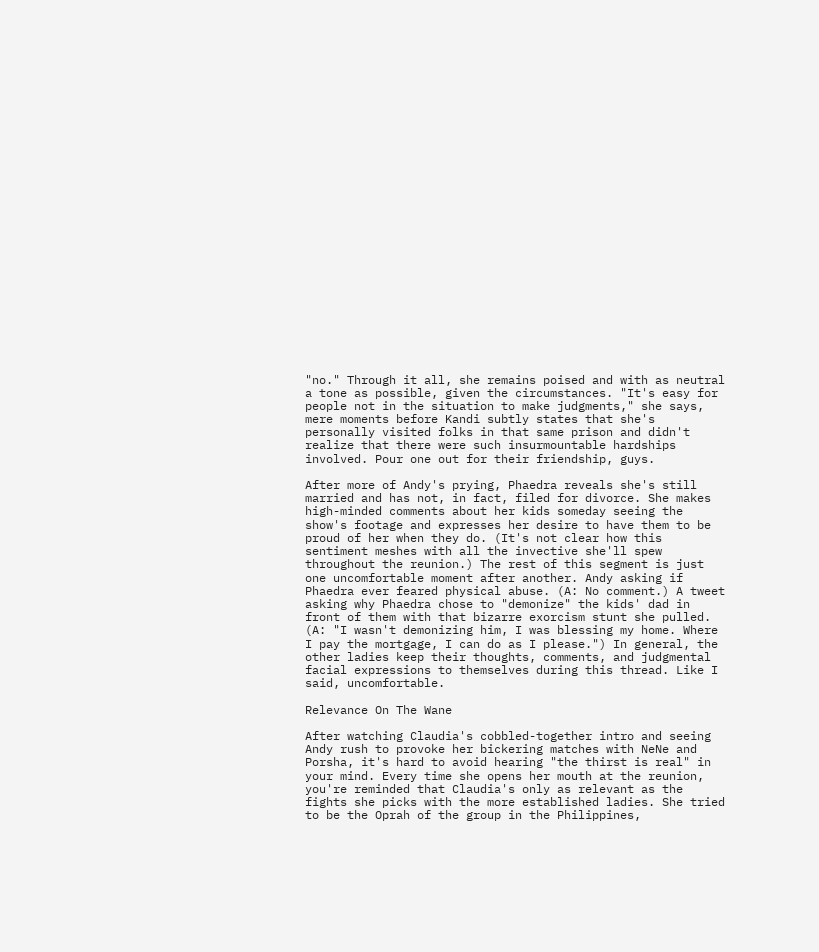"no." Through it all, she remains poised and with as neutral a tone as possible, given the circumstances. "It's easy for people not in the situation to make judgments," she says, mere moments before Kandi subtly states that she's personally visited folks in that same prison and didn't realize that there were such insurmountable hardships involved. Pour one out for their friendship, guys.

After more of Andy's prying, Phaedra reveals she's still married and has not, in fact, filed for divorce. She makes high-minded comments about her kids someday seeing the show's footage and expresses her desire to have them to be proud of her when they do. (It's not clear how this sentiment meshes with all the invective she'll spew throughout the reunion.) The rest of this segment is just one uncomfortable moment after another. Andy asking if Phaedra ever feared physical abuse. (A: No comment.) A tweet asking why Phaedra chose to "demonize" the kids' dad in front of them with that bizarre exorcism stunt she pulled. (A: "I wasn't demonizing him, I was blessing my home. Where I pay the mortgage, I can do as I please.") In general, the other ladies keep their thoughts, comments, and judgmental facial expressions to themselves during this thread. Like I said, uncomfortable.

Relevance On The Wane

After watching Claudia's cobbled-together intro and seeing Andy rush to provoke her bickering matches with NeNe and Porsha, it's hard to avoid hearing "the thirst is real" in your mind. Every time she opens her mouth at the reunion, you're reminded that Claudia's only as relevant as the fights she picks with the more established ladies. She tried to be the Oprah of the group in the Philippines,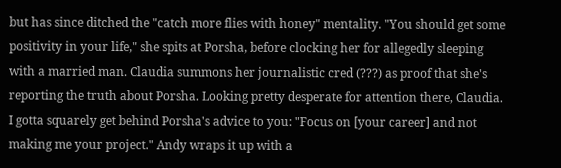but has since ditched the "catch more flies with honey" mentality. "You should get some positivity in your life," she spits at Porsha, before clocking her for allegedly sleeping with a married man. Claudia summons her journalistic cred (???) as proof that she's reporting the truth about Porsha. Looking pretty desperate for attention there, Claudia. I gotta squarely get behind Porsha's advice to you: "Focus on [your career] and not making me your project." Andy wraps it up with a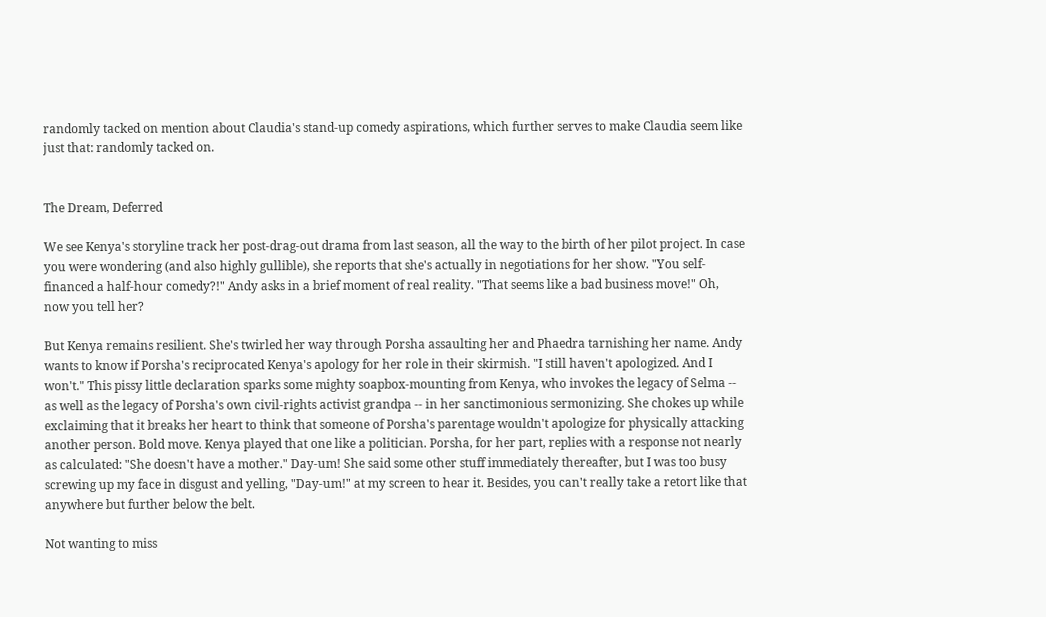randomly tacked on mention about Claudia's stand-up comedy aspirations, which further serves to make Claudia seem like just that: randomly tacked on.


The Dream, Deferred

We see Kenya's storyline track her post-drag-out drama from last season, all the way to the birth of her pilot project. In case you were wondering (and also highly gullible), she reports that she's actually in negotiations for her show. "You self-financed a half-hour comedy?!" Andy asks in a brief moment of real reality. "That seems like a bad business move!" Oh, now you tell her?

But Kenya remains resilient. She's twirled her way through Porsha assaulting her and Phaedra tarnishing her name. Andy wants to know if Porsha's reciprocated Kenya's apology for her role in their skirmish. "I still haven't apologized. And I won't." This pissy little declaration sparks some mighty soapbox-mounting from Kenya, who invokes the legacy of Selma -- as well as the legacy of Porsha's own civil-rights activist grandpa -- in her sanctimonious sermonizing. She chokes up while exclaiming that it breaks her heart to think that someone of Porsha's parentage wouldn't apologize for physically attacking another person. Bold move. Kenya played that one like a politician. Porsha, for her part, replies with a response not nearly as calculated: "She doesn't have a mother." Day-um! She said some other stuff immediately thereafter, but I was too busy screwing up my face in disgust and yelling, "Day-um!" at my screen to hear it. Besides, you can't really take a retort like that anywhere but further below the belt.

Not wanting to miss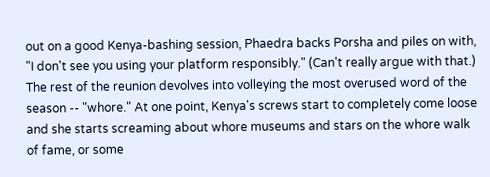out on a good Kenya-bashing session, Phaedra backs Porsha and piles on with, "I don't see you using your platform responsibly." (Can't really argue with that.) The rest of the reunion devolves into volleying the most overused word of the season -- "whore." At one point, Kenya's screws start to completely come loose and she starts screaming about whore museums and stars on the whore walk of fame, or some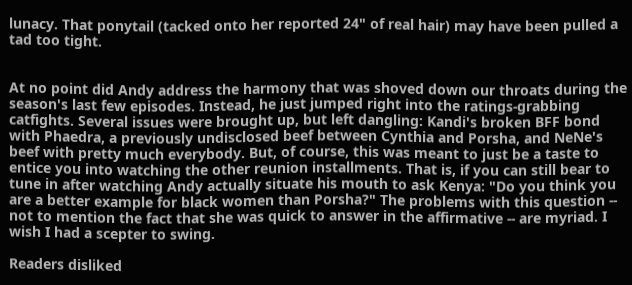lunacy. That ponytail (tacked onto her reported 24" of real hair) may have been pulled a tad too tight.


At no point did Andy address the harmony that was shoved down our throats during the season's last few episodes. Instead, he just jumped right into the ratings-grabbing catfights. Several issues were brought up, but left dangling: Kandi's broken BFF bond with Phaedra, a previously undisclosed beef between Cynthia and Porsha, and NeNe's beef with pretty much everybody. But, of course, this was meant to just be a taste to entice you into watching the other reunion installments. That is, if you can still bear to tune in after watching Andy actually situate his mouth to ask Kenya: "Do you think you are a better example for black women than Porsha?" The problems with this question -- not to mention the fact that she was quick to answer in the affirmative -- are myriad. I wish I had a scepter to swing.

Readers disliked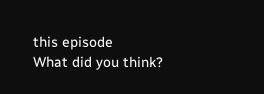this episode
What did you think?